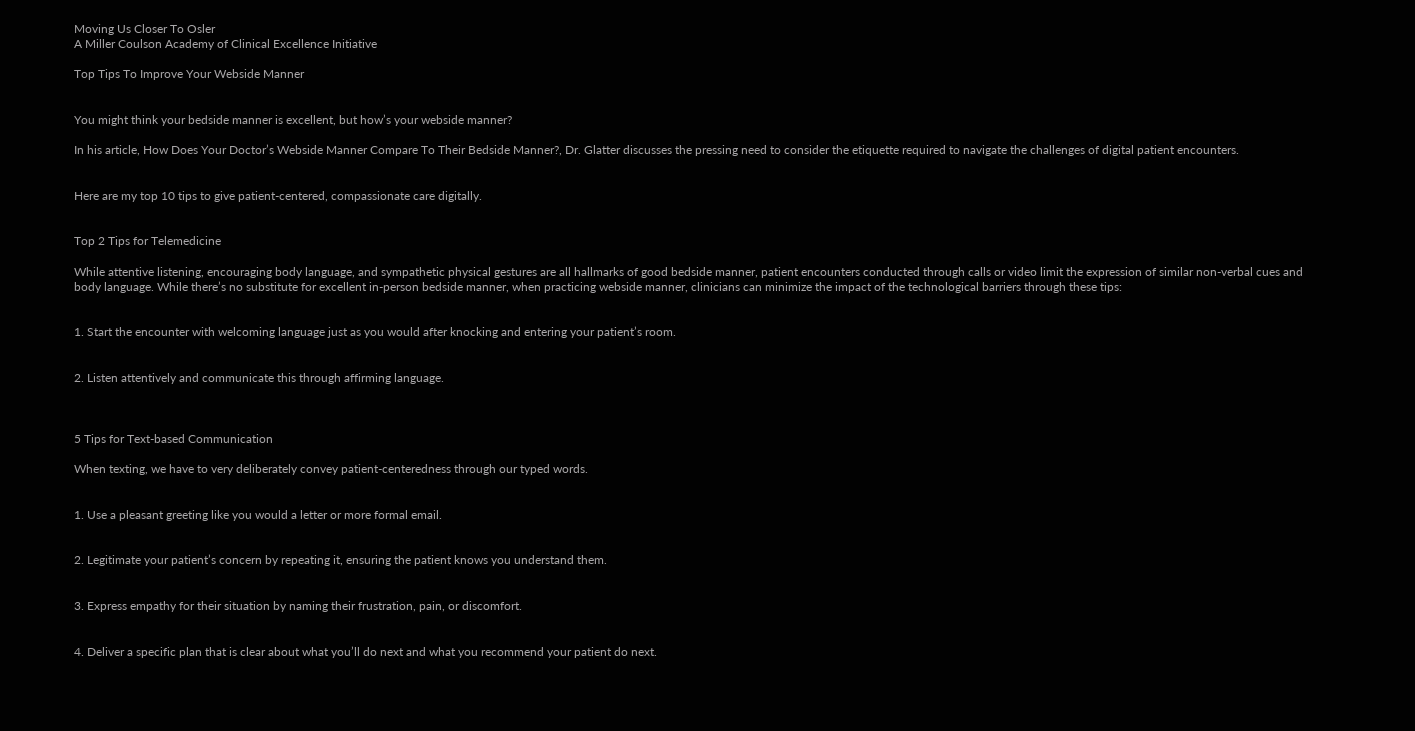Moving Us Closer To Osler
A Miller Coulson Academy of Clinical Excellence Initiative

Top Tips To Improve Your Webside Manner


You might think your bedside manner is excellent, but how’s your webside manner?

In his article, How Does Your Doctor’s Webside Manner Compare To Their Bedside Manner?, Dr. Glatter discusses the pressing need to consider the etiquette required to navigate the challenges of digital patient encounters.


Here are my top 10 tips to give patient-centered, compassionate care digitally.


Top 2 Tips for Telemedicine

While attentive listening, encouraging body language, and sympathetic physical gestures are all hallmarks of good bedside manner, patient encounters conducted through calls or video limit the expression of similar non-verbal cues and body language. While there’s no substitute for excellent in-person bedside manner, when practicing webside manner, clinicians can minimize the impact of the technological barriers through these tips:


1. Start the encounter with welcoming language just as you would after knocking and entering your patient’s room.


2. Listen attentively and communicate this through affirming language.



5 Tips for Text-based Communication

When texting, we have to very deliberately convey patient-centeredness through our typed words.


1. Use a pleasant greeting like you would a letter or more formal email.


2. Legitimate your patient’s concern by repeating it, ensuring the patient knows you understand them.


3. Express empathy for their situation by naming their frustration, pain, or discomfort.


4. Deliver a specific plan that is clear about what you’ll do next and what you recommend your patient do next.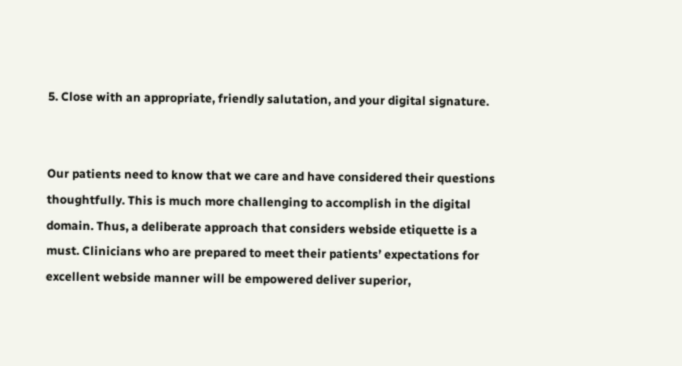5. Close with an appropriate, friendly salutation, and your digital signature.


Our patients need to know that we care and have considered their questions thoughtfully. This is much more challenging to accomplish in the digital domain. Thus, a deliberate approach that considers webside etiquette is a must. Clinicians who are prepared to meet their patients’ expectations for excellent webside manner will be empowered deliver superior,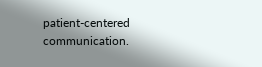patient-centered communication.